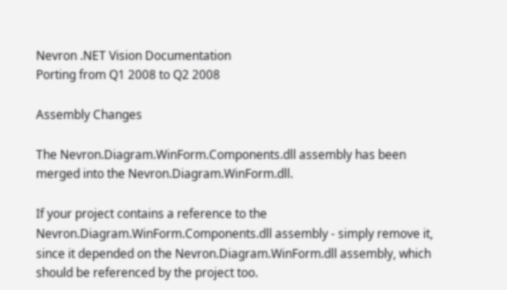Nevron .NET Vision Documentation
Porting from Q1 2008 to Q2 2008

Assembly Changes

The Nevron.Diagram.WinForm.Components.dll assembly has been merged into the Nevron.Diagram.WinForm.dll.

If your project contains a reference to the Nevron.Diagram.WinForm.Components.dll assembly - simply remove it, since it depended on the Nevron.Diagram.WinForm.dll assembly, which should be referenced by the project too.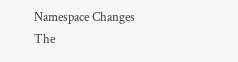Namespace Changes
The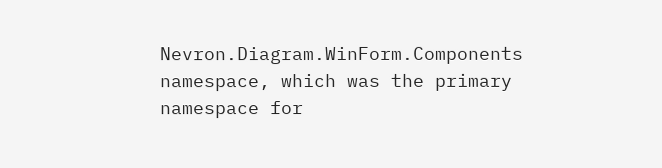Nevron.Diagram.WinForm.Components namespace, which was the primary namespace for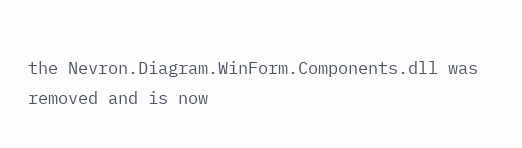the Nevron.Diagram.WinForm.Components.dll was removed and is now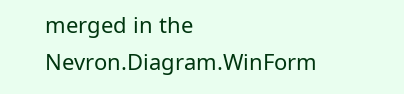merged in the Nevron.Diagram.WinForm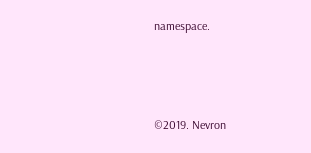namespace.



©2019. Nevron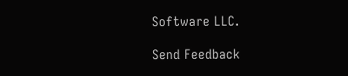Software LLC.

Send Feedback